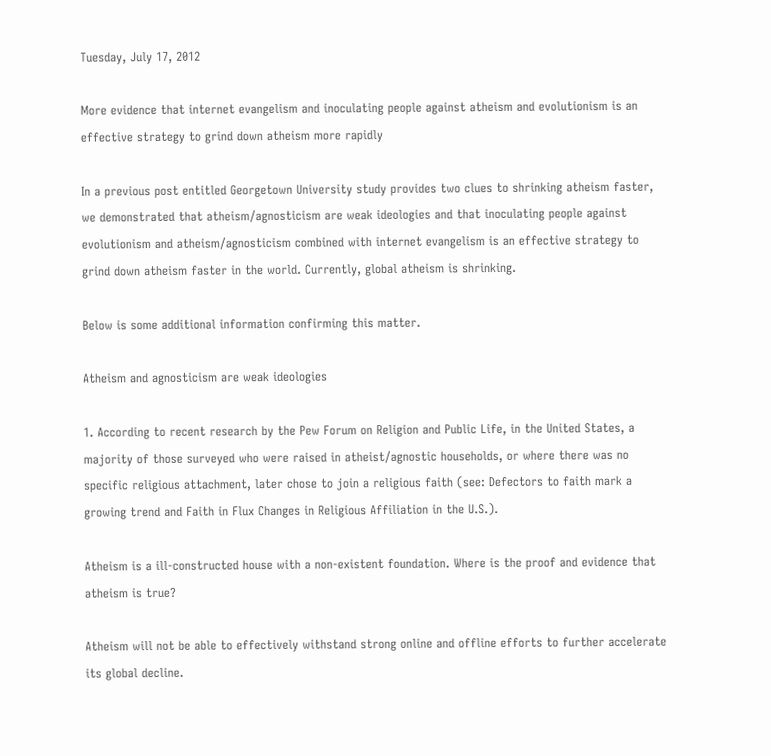Tuesday, July 17, 2012

More evidence that internet evangelism and inoculating people against atheism and evolutionism is an effective strategy to grind down atheism more rapidly

In a previous post entitled Georgetown University study provides two clues to shrinking atheism faster, we demonstrated that atheism/agnosticism are weak ideologies and that inoculating people against evolutionism and atheism/agnosticism combined with internet evangelism is an effective strategy to grind down atheism faster in the world. Currently, global atheism is shrinking.

Below is some additional information confirming this matter.

Atheism and agnosticism are weak ideologies

1. According to recent research by the Pew Forum on Religion and Public Life, in the United States, a majority of those surveyed who were raised in atheist/agnostic households, or where there was no specific religious attachment, later chose to join a religious faith (see: Defectors to faith mark a growing trend and Faith in Flux Changes in Religious Affiliation in the U.S.).

Atheism is a ill-constructed house with a non-existent foundation. Where is the proof and evidence that atheism is true?

Atheism will not be able to effectively withstand strong online and offline efforts to further accelerate its global decline.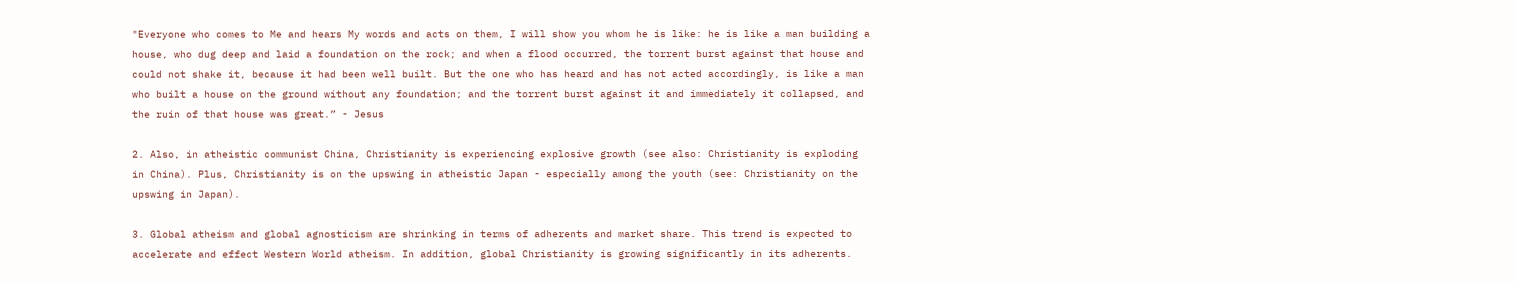"Everyone who comes to Me and hears My words and acts on them, I will show you whom he is like: he is like a man building a house, who dug deep and laid a foundation on the rock; and when a flood occurred, the torrent burst against that house and could not shake it, because it had been well built. But the one who has heard and has not acted accordingly, is like a man who built a house on the ground without any foundation; and the torrent burst against it and immediately it collapsed, and the ruin of that house was great.” - Jesus

2. Also, in atheistic communist China, Christianity is experiencing explosive growth (see also: Christianity is exploding in China). Plus, Christianity is on the upswing in atheistic Japan - especially among the youth (see: Christianity on the upswing in Japan).

3. Global atheism and global agnosticism are shrinking in terms of adherents and market share. This trend is expected to accelerate and effect Western World atheism. In addition, global Christianity is growing significantly in its adherents.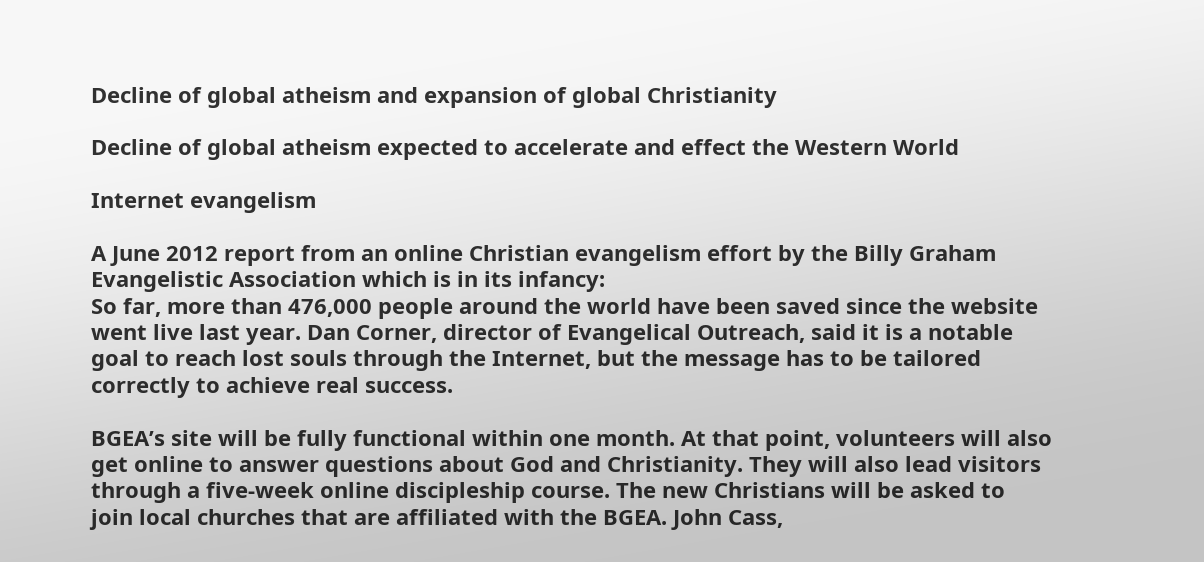Decline of global atheism and expansion of global Christianity

Decline of global atheism expected to accelerate and effect the Western World

Internet evangelism

A June 2012 report from an online Christian evangelism effort by the Billy Graham Evangelistic Association which is in its infancy:
So far, more than 476,000 people around the world have been saved since the website went live last year. Dan Corner, director of Evangelical Outreach, said it is a notable goal to reach lost souls through the Internet, but the message has to be tailored correctly to achieve real success.

BGEA’s site will be fully functional within one month. At that point, volunteers will also get online to answer questions about God and Christianity. They will also lead visitors through a five-week online discipleship course. The new Christians will be asked to join local churches that are affiliated with the BGEA. John Cass,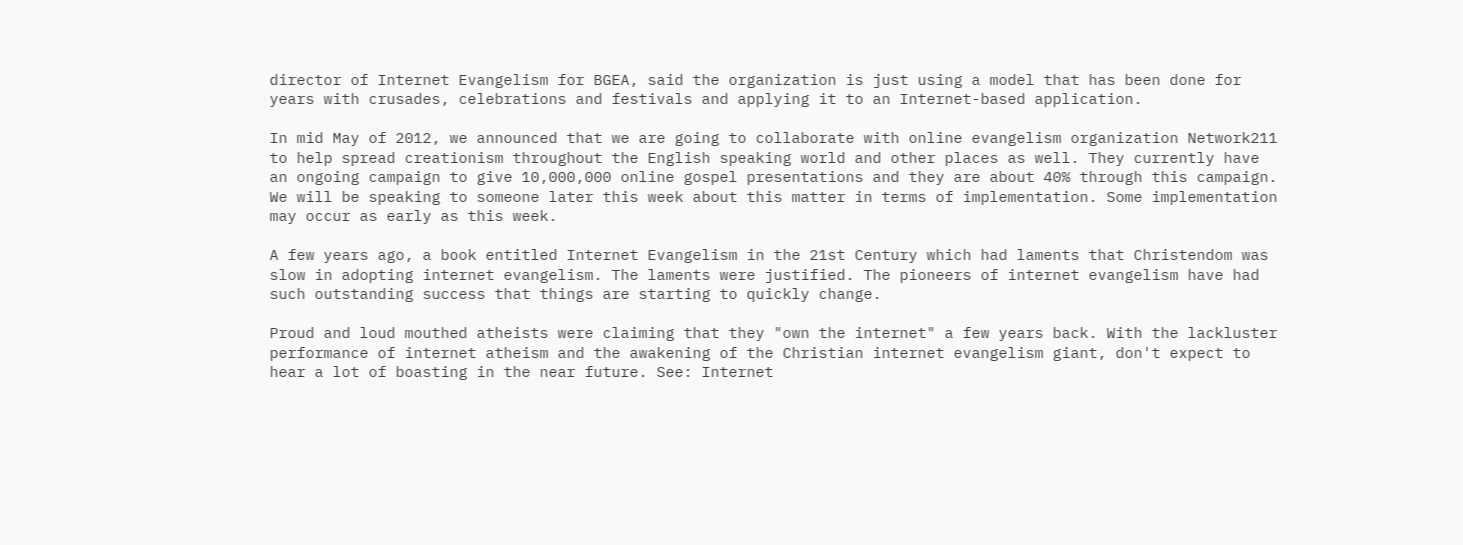director of Internet Evangelism for BGEA, said the organization is just using a model that has been done for years with crusades, celebrations and festivals and applying it to an Internet-based application.

In mid May of 2012, we announced that we are going to collaborate with online evangelism organization Network211 to help spread creationism throughout the English speaking world and other places as well. They currently have an ongoing campaign to give 10,000,000 online gospel presentations and they are about 40% through this campaign. We will be speaking to someone later this week about this matter in terms of implementation. Some implementation may occur as early as this week.

A few years ago, a book entitled Internet Evangelism in the 21st Century which had laments that Christendom was slow in adopting internet evangelism. The laments were justified. The pioneers of internet evangelism have had such outstanding success that things are starting to quickly change.

Proud and loud mouthed atheists were claiming that they "own the internet" a few years back. With the lackluster performance of internet atheism and the awakening of the Christian internet evangelism giant, don't expect to hear a lot of boasting in the near future. See: Internet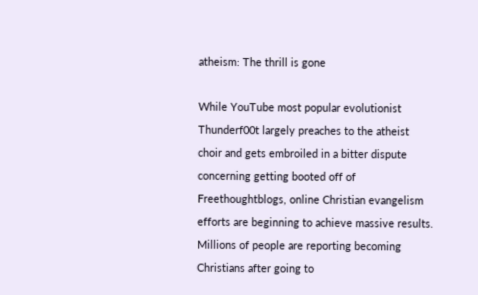atheism: The thrill is gone

While YouTube most popular evolutionist Thunderf00t largely preaches to the atheist choir and gets embroiled in a bitter dispute concerning getting booted off of Freethoughtblogs, online Christian evangelism efforts are beginning to achieve massive results. Millions of people are reporting becoming Christians after going to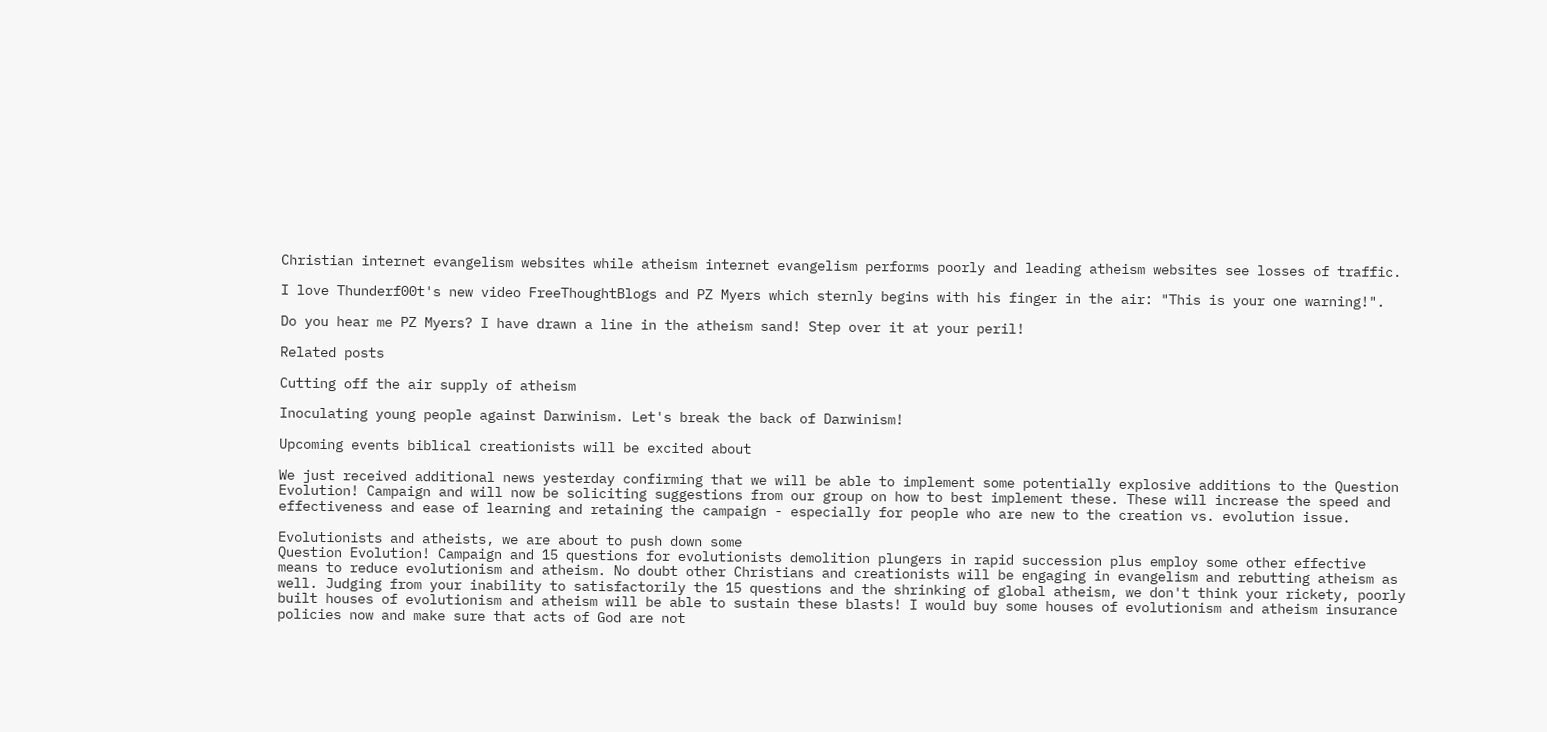Christian internet evangelism websites while atheism internet evangelism performs poorly and leading atheism websites see losses of traffic.

I love Thunderf00t's new video FreeThoughtBlogs and PZ Myers which sternly begins with his finger in the air: "This is your one warning!".

Do you hear me PZ Myers? I have drawn a line in the atheism sand! Step over it at your peril!

Related posts

Cutting off the air supply of atheism

Inoculating young people against Darwinism. Let's break the back of Darwinism!

Upcoming events biblical creationists will be excited about

We just received additional news yesterday confirming that we will be able to implement some potentially explosive additions to the Question Evolution! Campaign and will now be soliciting suggestions from our group on how to best implement these. These will increase the speed and effectiveness and ease of learning and retaining the campaign - especially for people who are new to the creation vs. evolution issue.

Evolutionists and atheists, we are about to push down some
Question Evolution! Campaign and 15 questions for evolutionists demolition plungers in rapid succession plus employ some other effective means to reduce evolutionism and atheism. No doubt other Christians and creationists will be engaging in evangelism and rebutting atheism as well. Judging from your inability to satisfactorily the 15 questions and the shrinking of global atheism, we don't think your rickety, poorly built houses of evolutionism and atheism will be able to sustain these blasts! I would buy some houses of evolutionism and atheism insurance policies now and make sure that acts of God are not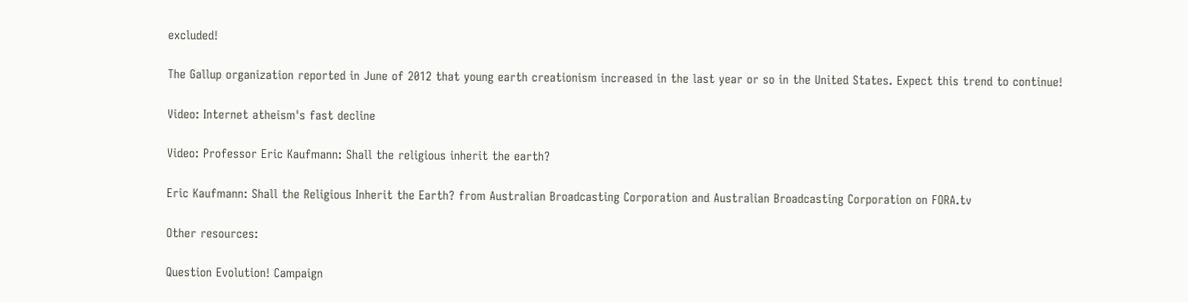excluded!

The Gallup organization reported in June of 2012 that young earth creationism increased in the last year or so in the United States. Expect this trend to continue!

Video: Internet atheism's fast decline

Video: Professor Eric Kaufmann: Shall the religious inherit the earth?

Eric Kaufmann: Shall the Religious Inherit the Earth? from Australian Broadcasting Corporation and Australian Broadcasting Corporation on FORA.tv

Other resources:

Question Evolution! Campaign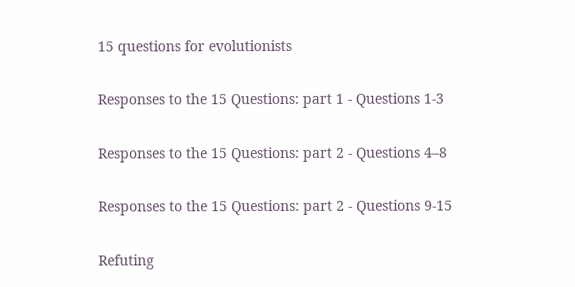15 questions for evolutionists

Responses to the 15 Questions: part 1 - Questions 1-3

Responses to the 15 Questions: part 2 - Questions 4–8

Responses to the 15 Questions: part 2 - Questions 9-15

Refuting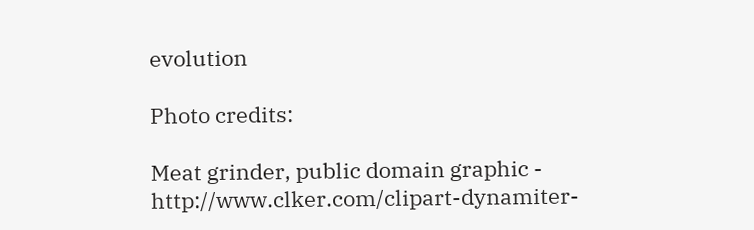evolution

Photo credits:

Meat grinder, public domain graphic - http://www.clker.com/clipart-dynamiter-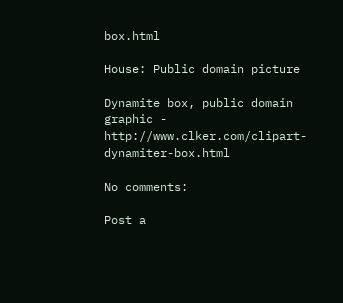box.html

House: Public domain picture

Dynamite box, public domain graphic - http://www.clker.com/clipart-dynamiter-box.html

No comments:

Post a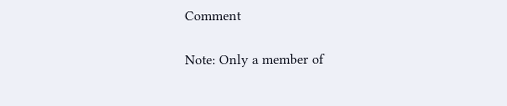Comment

Note: Only a member of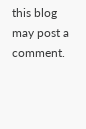this blog may post a comment.